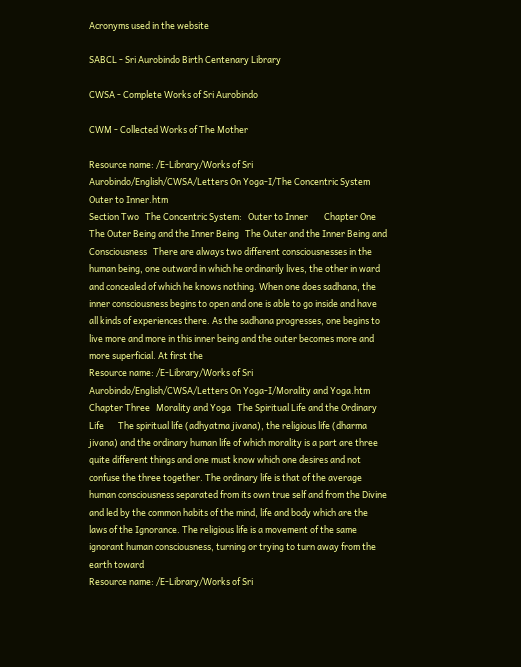Acronyms used in the website

SABCL - Sri Aurobindo Birth Centenary Library

CWSA - Complete Works of Sri Aurobindo

CWM - Collected Works of The Mother

Resource name: /E-Library/Works of Sri Aurobindo/English/CWSA/Letters On Yoga-I/The Concentric System Outer to Inner.htm
Section Two   The Concentric System:   Outer to Inner        Chapter One   The Outer Being and the Inner Being   The Outer and the Inner Being and Consciousness   There are always two different consciousnesses in the human being, one outward in which he ordinarily lives, the other in ward and concealed of which he knows nothing. When one does sadhana, the inner consciousness begins to open and one is able to go inside and have all kinds of experiences there. As the sadhana progresses, one begins to live more and more in this inner being and the outer becomes more and more superficial. At first the
Resource name: /E-Library/Works of Sri Aurobindo/English/CWSA/Letters On Yoga-I/Morality and Yoga.htm
Chapter Three   Morality and Yoga   The Spiritual Life and the Ordinary Life       The spiritual life (adhyatma jivana), the religious life (dharma   jivana) and the ordinary human life of which morality is a part are three quite different things and one must know which one desires and not confuse the three together. The ordinary life is that of the average human consciousness separated from its own true self and from the Divine and led by the common habits of the mind, life and body which are the laws of the Ignorance. The religious life is a movement of the same ignorant human consciousness, turning or trying to turn away from the earth toward
Resource name: /E-Library/Works of Sri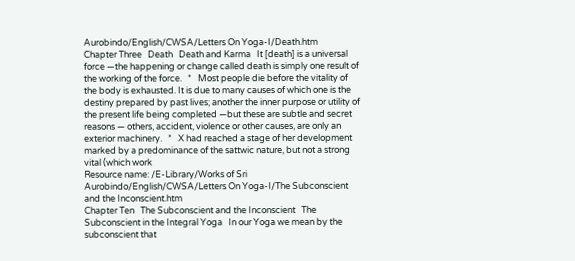Aurobindo/English/CWSA/Letters On Yoga-I/Death.htm
Chapter Three   Death   Death and Karma   It [death] is a universal force —the happening or change called death is simply one result of the working of the force.   *   Most people die before the vitality of the body is exhausted. It is due to many causes of which one is the destiny prepared by past lives; another the inner purpose or utility of the present life being completed —but these are subtle and secret reasons — others, accident, violence or other causes, are only an exterior machinery.   *   X had reached a stage of her development marked by a predominance of the sattwic nature, but not a strong vital (which work
Resource name: /E-Library/Works of Sri Aurobindo/English/CWSA/Letters On Yoga-I/The Subconscient and the Inconscient.htm
Chapter Ten   The Subconscient and the Inconscient   The Subconscient in the Integral Yoga   In our Yoga we mean by the subconscient that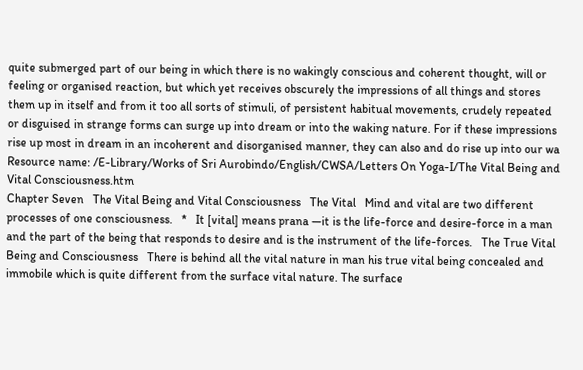quite submerged part of our being in which there is no wakingly conscious and coherent thought, will or feeling or organised reaction, but which yet receives obscurely the impressions of all things and stores them up in itself and from it too all sorts of stimuli, of persistent habitual movements, crudely repeated or disguised in strange forms can surge up into dream or into the waking nature. For if these impressions rise up most in dream in an incoherent and disorganised manner, they can also and do rise up into our wa
Resource name: /E-Library/Works of Sri Aurobindo/English/CWSA/Letters On Yoga-I/The Vital Being and Vital Consciousness.htm
Chapter Seven   The Vital Being and Vital Consciousness   The Vital   Mind and vital are two different processes of one consciousness.   *   It [vital] means prana —it is the life-force and desire-force in a man and the part of the being that responds to desire and is the instrument of the life-forces.   The True Vital Being and Consciousness   There is behind all the vital nature in man his true vital being concealed and immobile which is quite different from the surface vital nature. The surface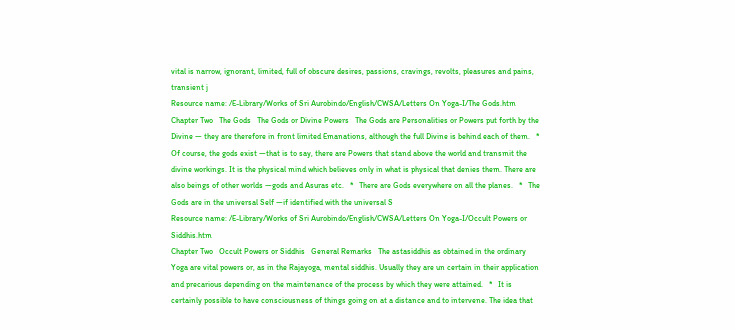vital is narrow, ignorant, limited, full of obscure desires, passions, cravings, revolts, pleasures and pains, transient j
Resource name: /E-Library/Works of Sri Aurobindo/English/CWSA/Letters On Yoga-I/The Gods.htm
Chapter Two   The Gods   The Gods or Divine Powers   The Gods are Personalities or Powers put forth by the Divine — they are therefore in front limited Emanations, although the full Divine is behind each of them.   *   Of course, the gods exist —that is to say, there are Powers that stand above the world and transmit the divine workings. It is the physical mind which believes only in what is physical that denies them. There are also beings of other worlds —gods and Asuras etc.   *   There are Gods everywhere on all the planes.   *   The Gods are in the universal Self —if identified with the universal S
Resource name: /E-Library/Works of Sri Aurobindo/English/CWSA/Letters On Yoga-I/Occult Powers or Siddhis.htm
Chapter Two   Occult Powers or Siddhis   General Remarks   The astasiddhis as obtained in the ordinary Yoga are vital powers or, as in the Rajayoga, mental siddhis. Usually they are un certain in their application and precarious depending on the maintenance of the process by which they were attained.   *   It is certainly possible to have consciousness of things going on at a distance and to intervene. The idea that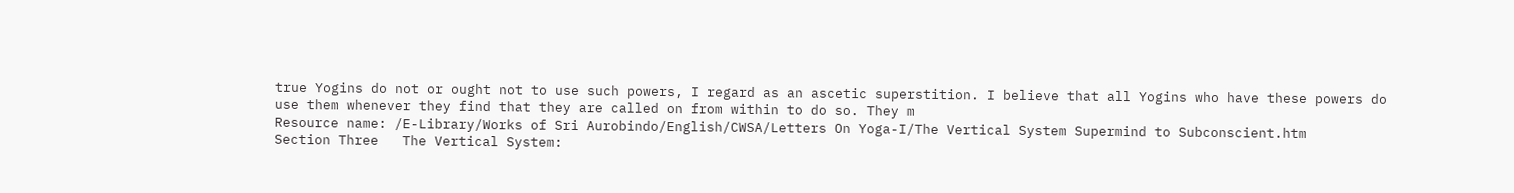true Yogins do not or ought not to use such powers, I regard as an ascetic superstition. I believe that all Yogins who have these powers do use them whenever they find that they are called on from within to do so. They m
Resource name: /E-Library/Works of Sri Aurobindo/English/CWSA/Letters On Yoga-I/The Vertical System Supermind to Subconscient.htm
Section Three   The Vertical System: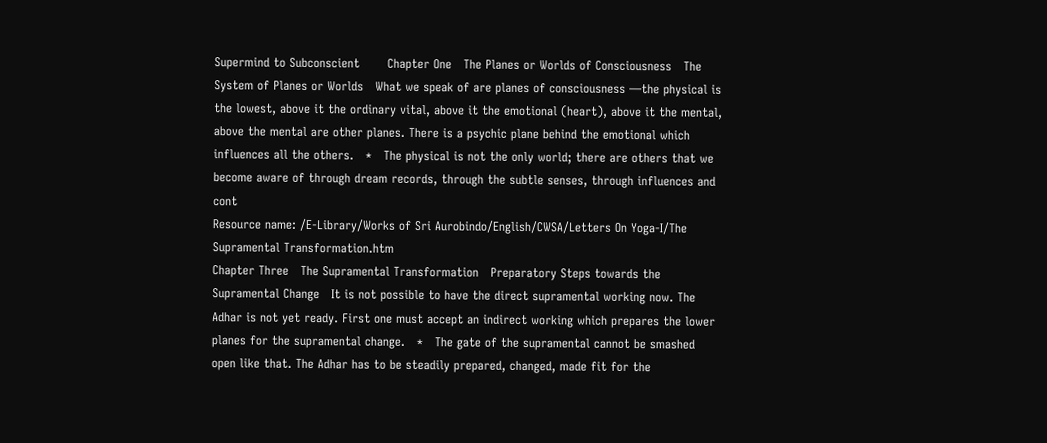Supermind to Subconscient       Chapter One   The Planes or Worlds of Consciousness   The System of Planes or Worlds   What we speak of are planes of consciousness —the physical is the lowest, above it the ordinary vital, above it the emotional (heart), above it the mental, above the mental are other planes. There is a psychic plane behind the emotional which influences all the others.   *   The physical is not the only world; there are others that we become aware of through dream records, through the subtle senses, through influences and cont
Resource name: /E-Library/Works of Sri Aurobindo/English/CWSA/Letters On Yoga-I/The Supramental Transformation.htm
Chapter Three   The Supramental Transformation   Preparatory Steps towards the Supramental Change   It is not possible to have the direct supramental working now. The Adhar is not yet ready. First one must accept an indirect working which prepares the lower planes for the supramental change.   *   The gate of the supramental cannot be smashed open like that. The Adhar has to be steadily prepared, changed, made fit for the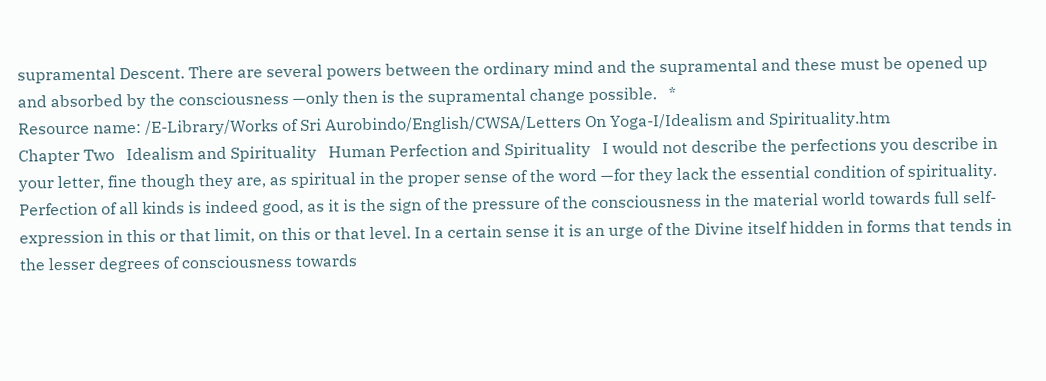supramental Descent. There are several powers between the ordinary mind and the supramental and these must be opened up and absorbed by the consciousness —only then is the supramental change possible.   *
Resource name: /E-Library/Works of Sri Aurobindo/English/CWSA/Letters On Yoga-I/Idealism and Spirituality.htm
Chapter Two   Idealism and Spirituality   Human Perfection and Spirituality   I would not describe the perfections you describe in your letter, fine though they are, as spiritual in the proper sense of the word —for they lack the essential condition of spirituality. Perfection of all kinds is indeed good, as it is the sign of the pressure of the consciousness in the material world towards full self-expression in this or that limit, on this or that level. In a certain sense it is an urge of the Divine itself hidden in forms that tends in the lesser degrees of consciousness towards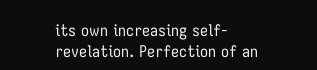its own increasing self-revelation. Perfection of an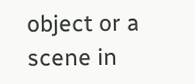object or a scene in